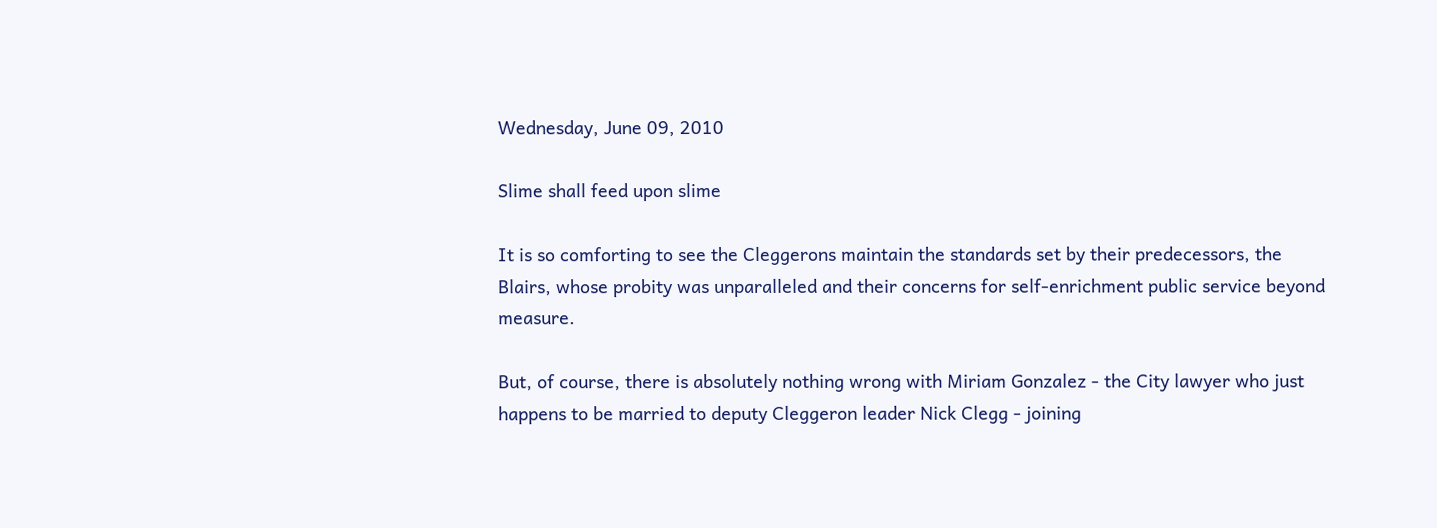Wednesday, June 09, 2010

Slime shall feed upon slime

It is so comforting to see the Cleggerons maintain the standards set by their predecessors, the Blairs, whose probity was unparalleled and their concerns for self-enrichment public service beyond measure.

But, of course, there is absolutely nothing wrong with Miriam Gonzalez - the City lawyer who just happens to be married to deputy Cleggeron leader Nick Clegg - joining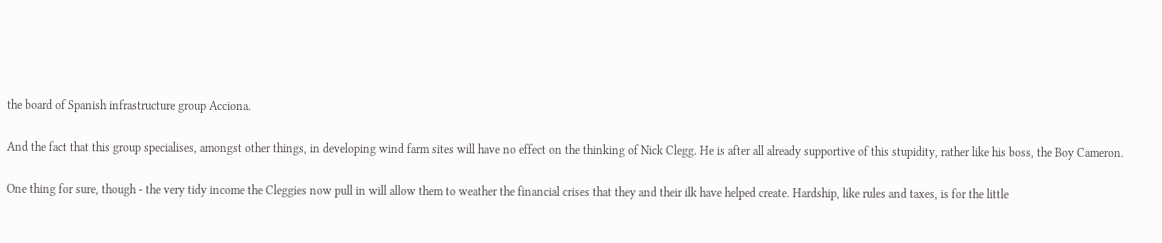the board of Spanish infrastructure group Acciona.

And the fact that this group specialises, amongst other things, in developing wind farm sites will have no effect on the thinking of Nick Clegg. He is after all already supportive of this stupidity, rather like his boss, the Boy Cameron.

One thing for sure, though - the very tidy income the Cleggies now pull in will allow them to weather the financial crises that they and their ilk have helped create. Hardship, like rules and taxes, is for the little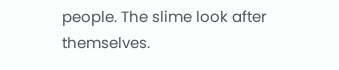people. The slime look after themselves.